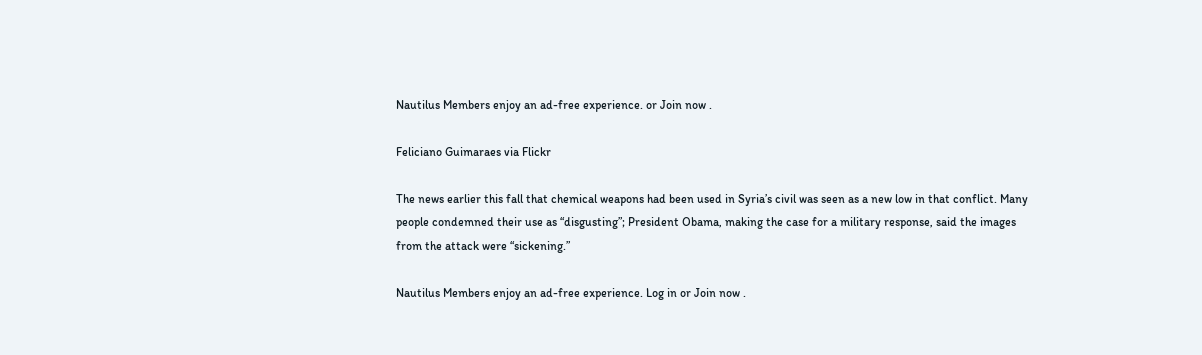Nautilus Members enjoy an ad-free experience. or Join now .

Feliciano Guimaraes via Flickr

The news earlier this fall that chemical weapons had been used in Syria’s civil was seen as a new low in that conflict. Many people condemned their use as “disgusting”; President Obama, making the case for a military response, said the images from the attack were “sickening.”

Nautilus Members enjoy an ad-free experience. Log in or Join now .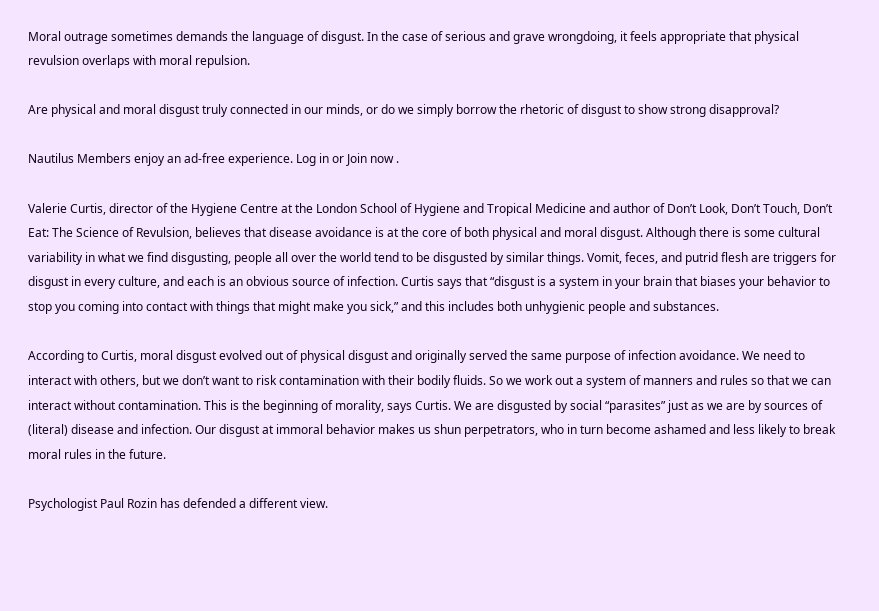Moral outrage sometimes demands the language of disgust. In the case of serious and grave wrongdoing, it feels appropriate that physical revulsion overlaps with moral repulsion.

Are physical and moral disgust truly connected in our minds, or do we simply borrow the rhetoric of disgust to show strong disapproval?

Nautilus Members enjoy an ad-free experience. Log in or Join now .

Valerie Curtis, director of the Hygiene Centre at the London School of Hygiene and Tropical Medicine and author of Don’t Look, Don’t Touch, Don’t Eat: The Science of Revulsion, believes that disease avoidance is at the core of both physical and moral disgust. Although there is some cultural variability in what we find disgusting, people all over the world tend to be disgusted by similar things. Vomit, feces, and putrid flesh are triggers for disgust in every culture, and each is an obvious source of infection. Curtis says that “disgust is a system in your brain that biases your behavior to stop you coming into contact with things that might make you sick,” and this includes both unhygienic people and substances.

According to Curtis, moral disgust evolved out of physical disgust and originally served the same purpose of infection avoidance. We need to interact with others, but we don’t want to risk contamination with their bodily fluids. So we work out a system of manners and rules so that we can interact without contamination. This is the beginning of morality, says Curtis. We are disgusted by social “parasites” just as we are by sources of (literal) disease and infection. Our disgust at immoral behavior makes us shun perpetrators, who in turn become ashamed and less likely to break moral rules in the future.

Psychologist Paul Rozin has defended a different view.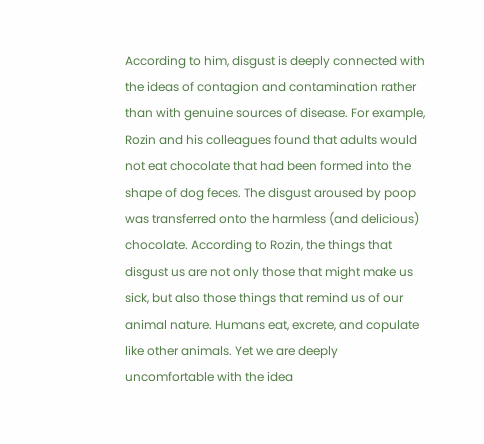According to him, disgust is deeply connected with the ideas of contagion and contamination rather than with genuine sources of disease. For example, Rozin and his colleagues found that adults would not eat chocolate that had been formed into the shape of dog feces. The disgust aroused by poop was transferred onto the harmless (and delicious) chocolate. According to Rozin, the things that disgust us are not only those that might make us sick, but also those things that remind us of our animal nature. Humans eat, excrete, and copulate like other animals. Yet we are deeply uncomfortable with the idea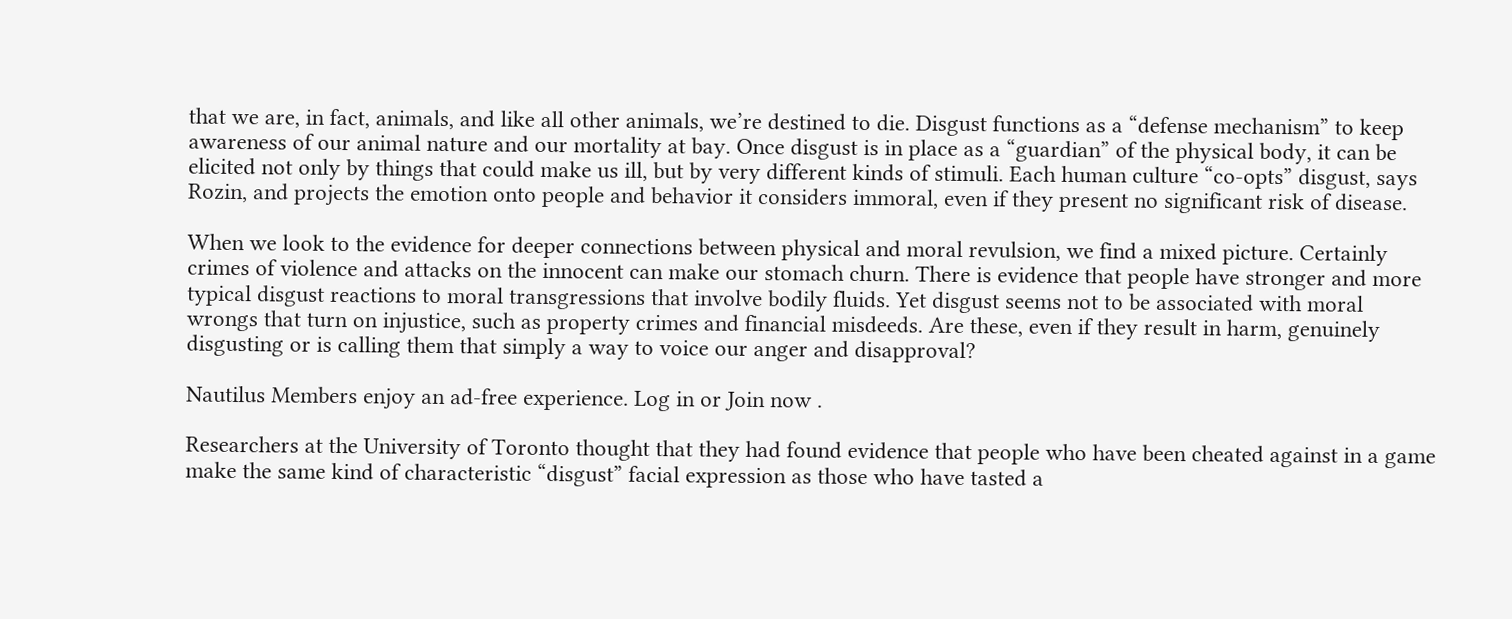that we are, in fact, animals, and like all other animals, we’re destined to die. Disgust functions as a “defense mechanism” to keep awareness of our animal nature and our mortality at bay. Once disgust is in place as a “guardian” of the physical body, it can be elicited not only by things that could make us ill, but by very different kinds of stimuli. Each human culture “co-opts” disgust, says Rozin, and projects the emotion onto people and behavior it considers immoral, even if they present no significant risk of disease.

When we look to the evidence for deeper connections between physical and moral revulsion, we find a mixed picture. Certainly crimes of violence and attacks on the innocent can make our stomach churn. There is evidence that people have stronger and more typical disgust reactions to moral transgressions that involve bodily fluids. Yet disgust seems not to be associated with moral wrongs that turn on injustice, such as property crimes and financial misdeeds. Are these, even if they result in harm, genuinely disgusting or is calling them that simply a way to voice our anger and disapproval?

Nautilus Members enjoy an ad-free experience. Log in or Join now .

Researchers at the University of Toronto thought that they had found evidence that people who have been cheated against in a game make the same kind of characteristic “disgust” facial expression as those who have tasted a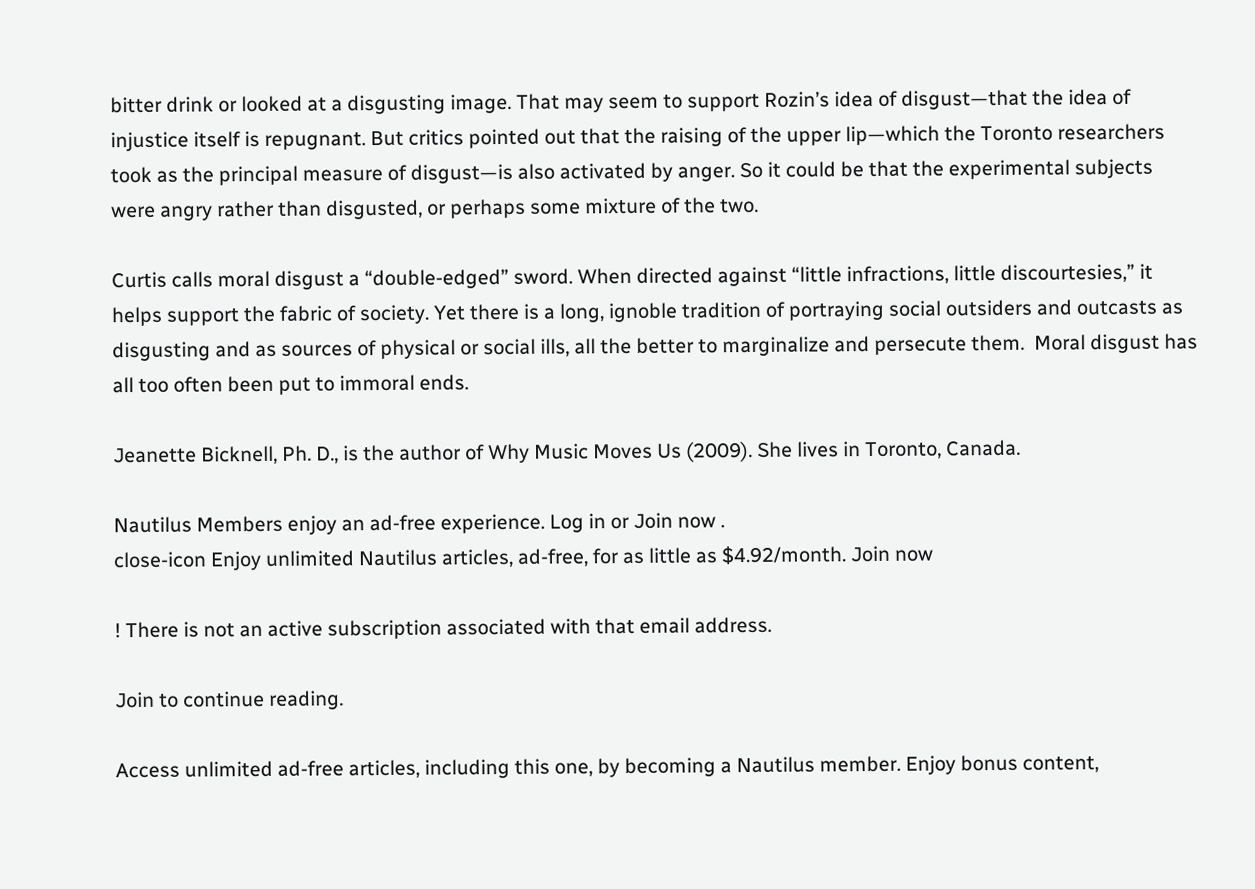bitter drink or looked at a disgusting image. That may seem to support Rozin’s idea of disgust—that the idea of injustice itself is repugnant. But critics pointed out that the raising of the upper lip—which the Toronto researchers took as the principal measure of disgust—is also activated by anger. So it could be that the experimental subjects were angry rather than disgusted, or perhaps some mixture of the two.

Curtis calls moral disgust a “double-edged” sword. When directed against “little infractions, little discourtesies,” it helps support the fabric of society. Yet there is a long, ignoble tradition of portraying social outsiders and outcasts as disgusting and as sources of physical or social ills, all the better to marginalize and persecute them.  Moral disgust has all too often been put to immoral ends.

Jeanette Bicknell, Ph. D., is the author of Why Music Moves Us (2009). She lives in Toronto, Canada.

Nautilus Members enjoy an ad-free experience. Log in or Join now .
close-icon Enjoy unlimited Nautilus articles, ad-free, for as little as $4.92/month. Join now

! There is not an active subscription associated with that email address.

Join to continue reading.

Access unlimited ad-free articles, including this one, by becoming a Nautilus member. Enjoy bonus content,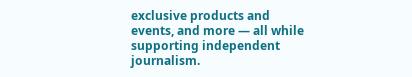exclusive products and events, and more — all while supporting independent journalism.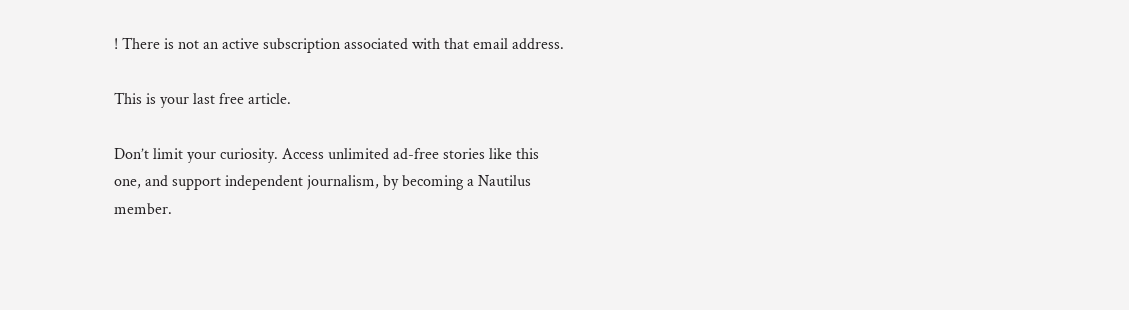! There is not an active subscription associated with that email address.

This is your last free article.

Don’t limit your curiosity. Access unlimited ad-free stories like this one, and support independent journalism, by becoming a Nautilus member.